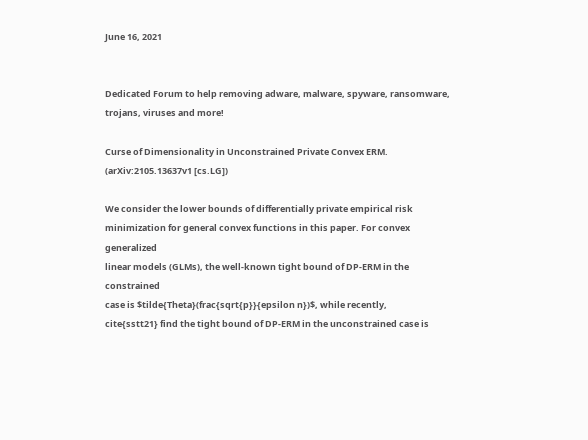June 16, 2021


Dedicated Forum to help removing adware, malware, spyware, ransomware, trojans, viruses and more!

Curse of Dimensionality in Unconstrained Private Convex ERM. (arXiv:2105.13637v1 [cs.LG])

We consider the lower bounds of differentially private empirical risk
minimization for general convex functions in this paper. For convex generalized
linear models (GLMs), the well-known tight bound of DP-ERM in the constrained
case is $tilde{Theta}(frac{sqrt{p}}{epsilon n})$, while recently,
cite{sstt21} find the tight bound of DP-ERM in the unconstrained case is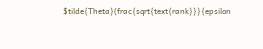$tilde{Theta}(frac{sqrt{text{rank}}}{epsilon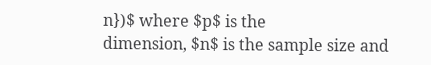n})$ where $p$ is the
dimension, $n$ is the sample size and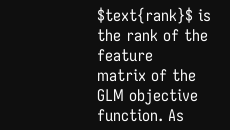$text{rank}$ is the rank of the feature
matrix of the GLM objective function. As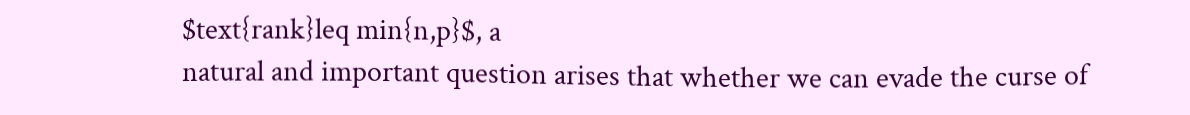$text{rank}leq min{n,p}$, a
natural and important question arises that whether we can evade the curse of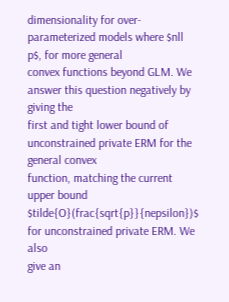dimensionality for over-parameterized models where $nll p$, for more general
convex functions beyond GLM. We answer this question negatively by giving the
first and tight lower bound of unconstrained private ERM for the general convex
function, matching the current upper bound
$tilde{O}(frac{sqrt{p}}{nepsilon})$ for unconstrained private ERM. We also
give an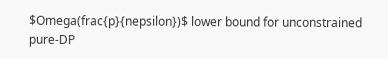$Omega(frac{p}{nepsilon})$ lower bound for unconstrained pure-DP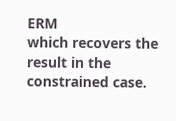ERM
which recovers the result in the constrained case.